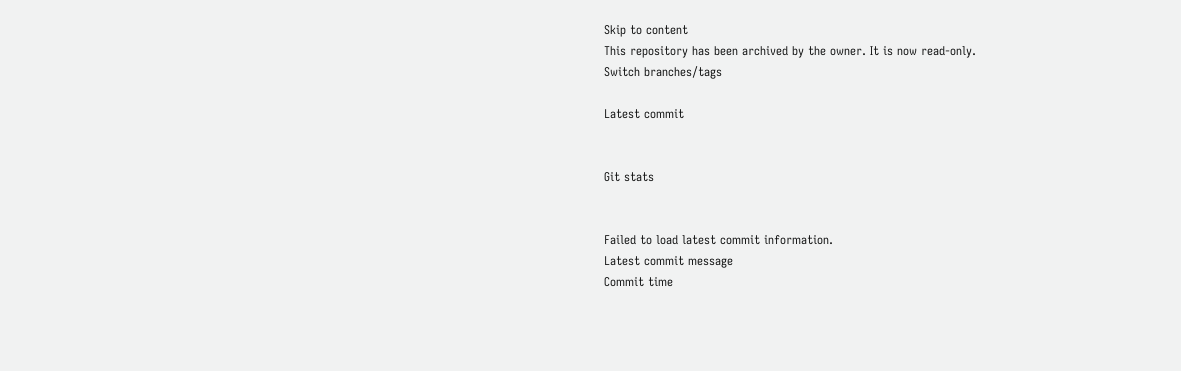Skip to content
This repository has been archived by the owner. It is now read-only.
Switch branches/tags

Latest commit


Git stats


Failed to load latest commit information.
Latest commit message
Commit time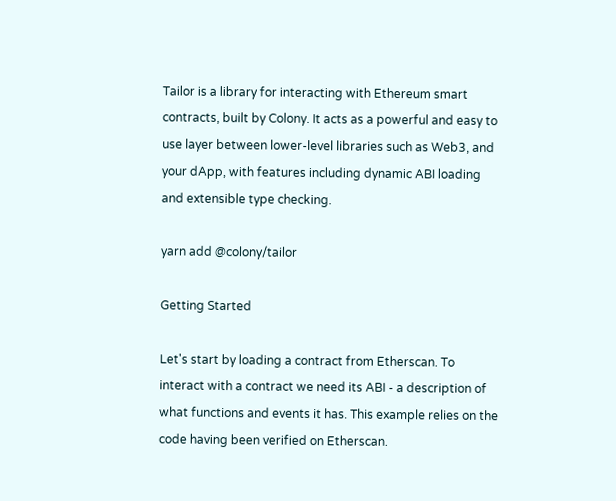Tailor is a library for interacting with Ethereum smart contracts, built by Colony. It acts as a powerful and easy to use layer between lower-level libraries such as Web3, and your dApp, with features including dynamic ABI loading and extensible type checking.

yarn add @colony/tailor

Getting Started

Let's start by loading a contract from Etherscan. To interact with a contract we need its ABI - a description of what functions and events it has. This example relies on the code having been verified on Etherscan.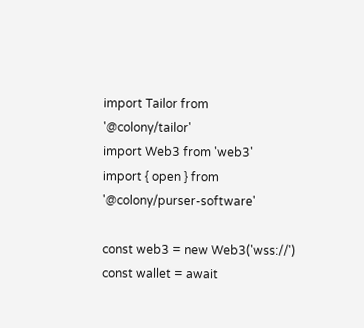import Tailor from '@colony/tailor'
import Web3 from 'web3'
import { open } from '@colony/purser-software'

const web3 = new Web3('wss://')
const wallet = await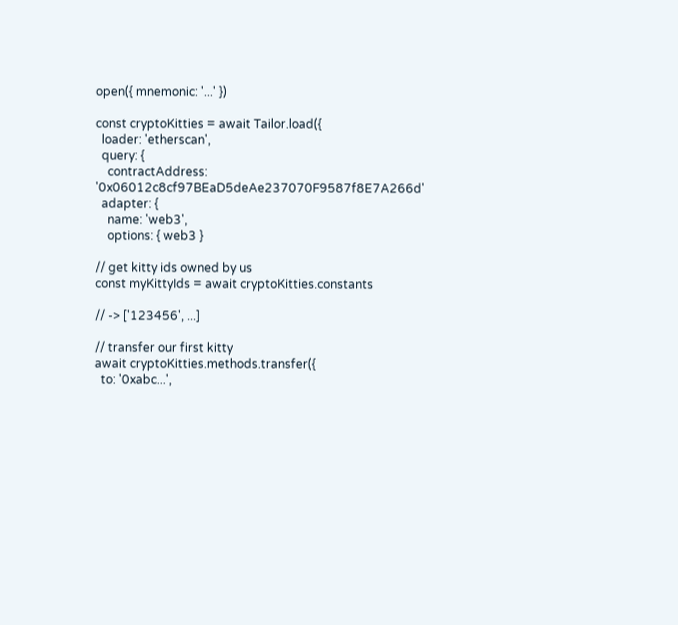open({ mnemonic: '...' })

const cryptoKitties = await Tailor.load({
  loader: 'etherscan',
  query: {
    contractAddress: '0x06012c8cf97BEaD5deAe237070F9587f8E7A266d'
  adapter: {
    name: 'web3',
    options: { web3 }

// get kitty ids owned by us
const myKittyIds = await cryptoKitties.constants

// -> ['123456', ...]

// transfer our first kitty
await cryptoKitties.methods.transfer({
  to: '0xabc...',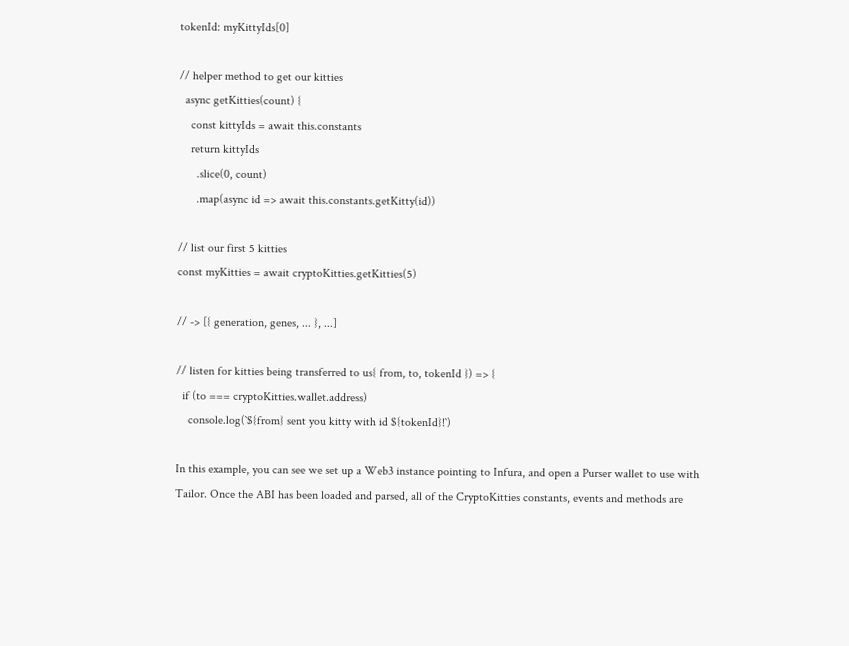tokenId: myKittyIds[0]

// helper method to get our kitties
  async getKitties(count) {
    const kittyIds = await this.constants
    return kittyIds
      .slice(0, count)
      .map(async id => await this.constants.getKitty(id))

// list our first 5 kitties
const myKitties = await cryptoKitties.getKitties(5)

// -> [{ generation, genes, ... }, ...]

// listen for kitties being transferred to us{ from, to, tokenId }) => {
  if (to === cryptoKitties.wallet.address)
    console.log(`${from} sent you kitty with id ${tokenId}!`)

In this example, you can see we set up a Web3 instance pointing to Infura, and open a Purser wallet to use with Tailor. Once the ABI has been loaded and parsed, all of the CryptoKitties constants, events and methods are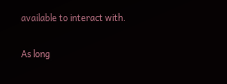available to interact with.

As long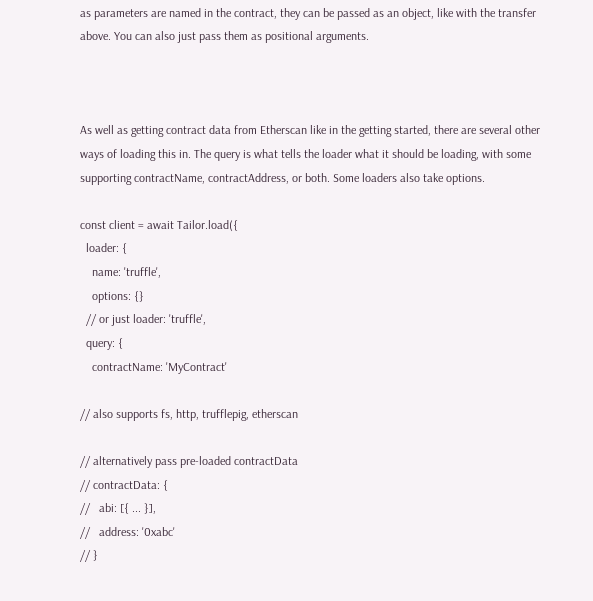as parameters are named in the contract, they can be passed as an object, like with the transfer above. You can also just pass them as positional arguments.



As well as getting contract data from Etherscan like in the getting started, there are several other ways of loading this in. The query is what tells the loader what it should be loading, with some supporting contractName, contractAddress, or both. Some loaders also take options.

const client = await Tailor.load({
  loader: {
    name: 'truffle',
    options: {}
  // or just loader: 'truffle',
  query: {
    contractName: 'MyContract'

// also supports fs, http, trufflepig, etherscan

// alternatively pass pre-loaded contractData
// contractData: {
//   abi: [{ ... }],
//   address: '0xabc'
// }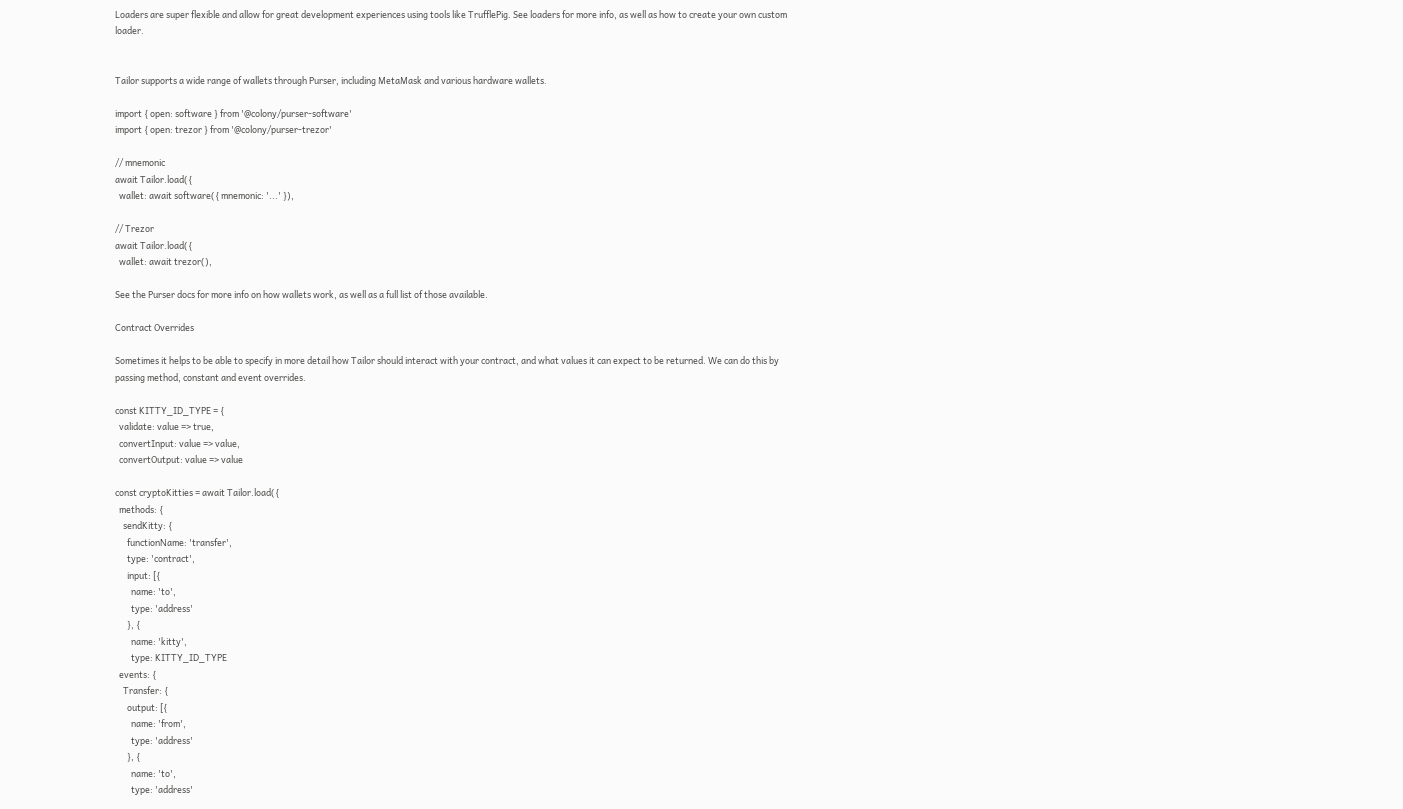Loaders are super flexible and allow for great development experiences using tools like TrufflePig. See loaders for more info, as well as how to create your own custom loader.


Tailor supports a wide range of wallets through Purser, including MetaMask and various hardware wallets.

import { open: software } from '@colony/purser-software'
import { open: trezor } from '@colony/purser-trezor'

// mnemonic
await Tailor.load({
  wallet: await software({ mnemonic: '...' }),

// Trezor
await Tailor.load({
  wallet: await trezor(),

See the Purser docs for more info on how wallets work, as well as a full list of those available.

Contract Overrides

Sometimes it helps to be able to specify in more detail how Tailor should interact with your contract, and what values it can expect to be returned. We can do this by passing method, constant and event overrides.

const KITTY_ID_TYPE = {
  validate: value => true,
  convertInput: value => value,
  convertOutput: value => value

const cryptoKitties = await Tailor.load({
  methods: {
    sendKitty: {
      functionName: 'transfer',
      type: 'contract',
      input: [{
        name: 'to',
        type: 'address'
      }, {
        name: 'kitty',
        type: KITTY_ID_TYPE
  events: {
    Transfer: {
      output: [{
        name: 'from',
        type: 'address'
      }, {
        name: 'to',
        type: 'address'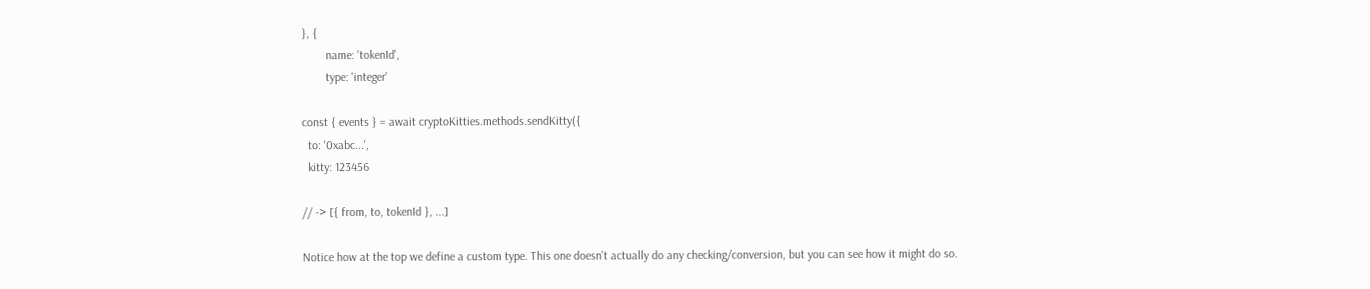}, {
        name: 'tokenId',
        type: 'integer'

const { events } = await cryptoKitties.methods.sendKitty({
  to: '0xabc...',
  kitty: 123456

// -> [{ from, to, tokenId }, ...]

Notice how at the top we define a custom type. This one doesn't actually do any checking/conversion, but you can see how it might do so.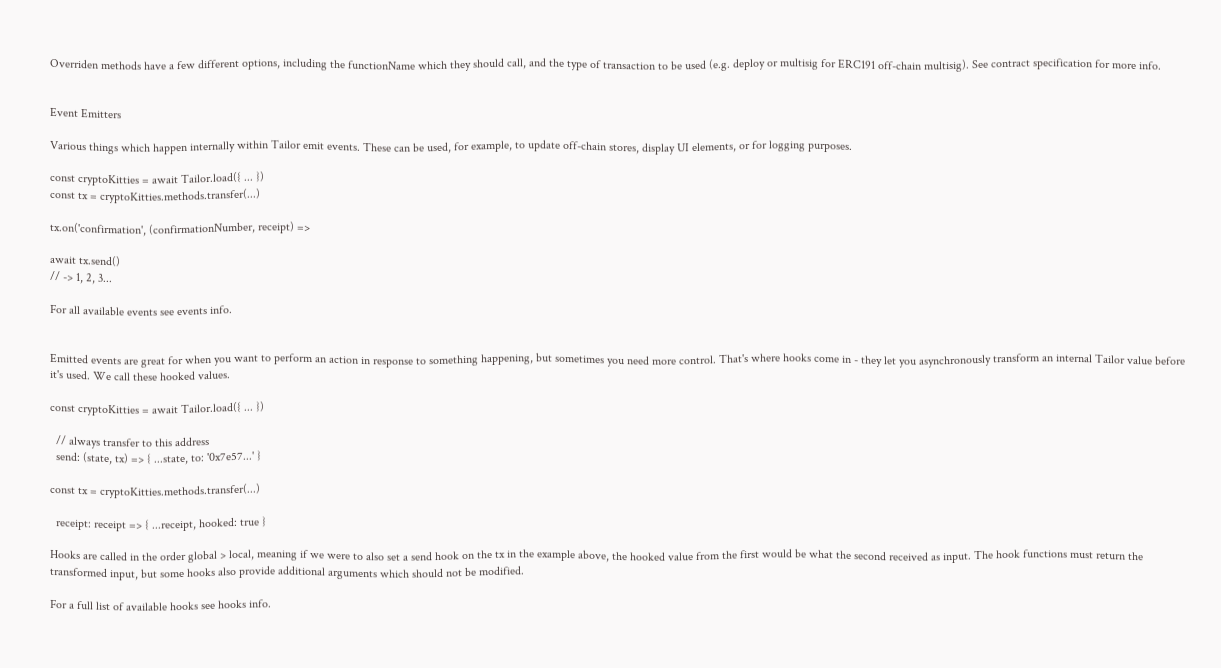Overriden methods have a few different options, including the functionName which they should call, and the type of transaction to be used (e.g. deploy or multisig for ERC191 off-chain multisig). See contract specification for more info.


Event Emitters

Various things which happen internally within Tailor emit events. These can be used, for example, to update off-chain stores, display UI elements, or for logging purposes.

const cryptoKitties = await Tailor.load({ ... })
const tx = cryptoKitties.methods.transfer(...)

tx.on('confirmation', (confirmationNumber, receipt) =>

await tx.send()
// -> 1, 2, 3...

For all available events see events info.


Emitted events are great for when you want to perform an action in response to something happening, but sometimes you need more control. That's where hooks come in - they let you asynchronously transform an internal Tailor value before it's used. We call these hooked values.

const cryptoKitties = await Tailor.load({ ... })

  // always transfer to this address
  send: (state, tx) => { ...state, to: '0x7e57...' }

const tx = cryptoKitties.methods.transfer(...)

  receipt: receipt => { ...receipt, hooked: true }

Hooks are called in the order global > local, meaning if we were to also set a send hook on the tx in the example above, the hooked value from the first would be what the second received as input. The hook functions must return the transformed input, but some hooks also provide additional arguments which should not be modified.

For a full list of available hooks see hooks info.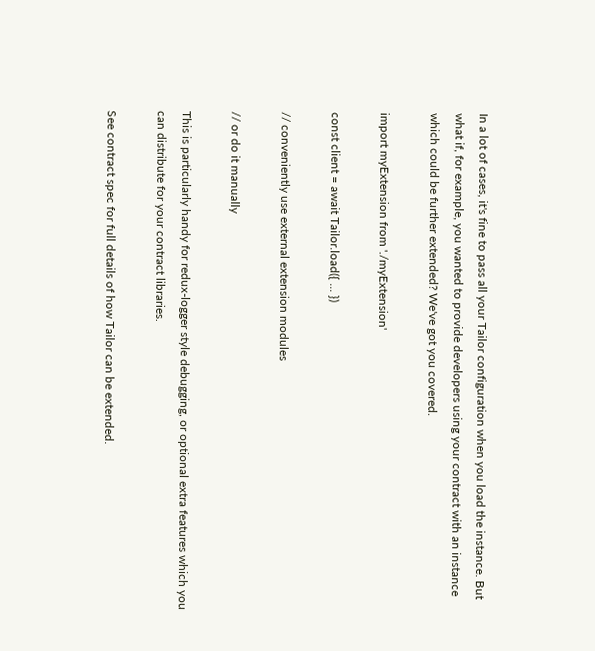In a lot of cases, it's fine to pass all your Tailor configuration when you load the instance. But what if, for example, you wanted to provide developers using your contract with an instance which could be further extended? We've got you covered.

import myExtension from './myExtension'

const client = await Tailor.load({ ... })

// conveniently use external extension modules

// or do it manually

This is particularly handy for redux-logger style debugging, or optional extra features which you can distribute for your contract libraries.

See contract spec for full details of how Tailor can be extended.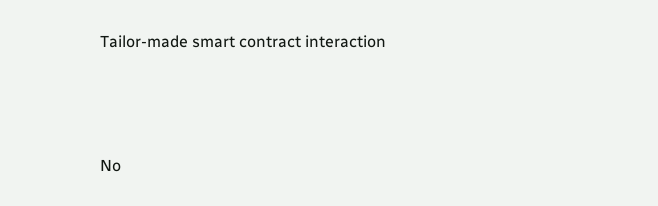Tailor-made smart contract interaction





No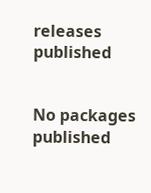releases published


No packages published